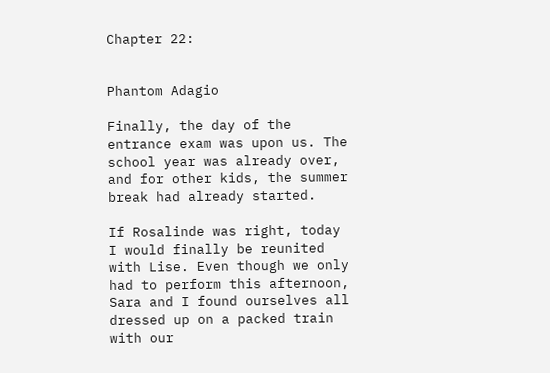Chapter 22:


Phantom Adagio

Finally, the day of the entrance exam was upon us. The school year was already over, and for other kids, the summer break had already started.

If Rosalinde was right, today I would finally be reunited with Lise. Even though we only had to perform this afternoon, Sara and I found ourselves all dressed up on a packed train with our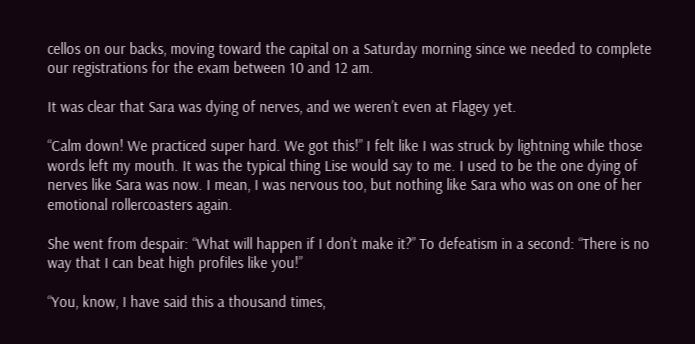cellos on our backs, moving toward the capital on a Saturday morning since we needed to complete our registrations for the exam between 10 and 12 am.

It was clear that Sara was dying of nerves, and we weren’t even at Flagey yet.

“Calm down! We practiced super hard. We got this!” I felt like I was struck by lightning while those words left my mouth. It was the typical thing Lise would say to me. I used to be the one dying of nerves like Sara was now. I mean, I was nervous too, but nothing like Sara who was on one of her emotional rollercoasters again.

She went from despair: “What will happen if I don’t make it?” To defeatism in a second: “There is no way that I can beat high profiles like you!”

“You, know, I have said this a thousand times,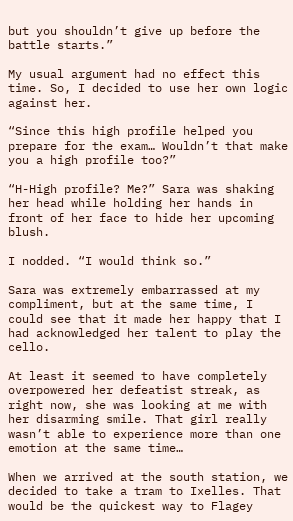but you shouldn’t give up before the battle starts.”

My usual argument had no effect this time. So, I decided to use her own logic against her.

“Since this high profile helped you prepare for the exam… Wouldn’t that make you a high profile too?”

“H-High profile? Me?” Sara was shaking her head while holding her hands in front of her face to hide her upcoming blush.

I nodded. “I would think so.”

Sara was extremely embarrassed at my compliment, but at the same time, I could see that it made her happy that I had acknowledged her talent to play the cello.

At least it seemed to have completely overpowered her defeatist streak, as right now, she was looking at me with her disarming smile. That girl really wasn’t able to experience more than one emotion at the same time…

When we arrived at the south station, we decided to take a tram to Ixelles. That would be the quickest way to Flagey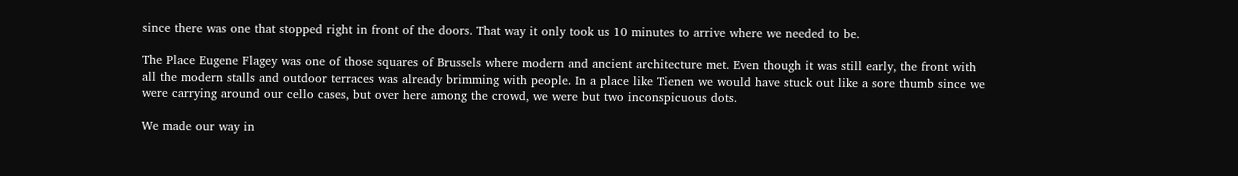since there was one that stopped right in front of the doors. That way it only took us 10 minutes to arrive where we needed to be.

The Place Eugene Flagey was one of those squares of Brussels where modern and ancient architecture met. Even though it was still early, the front with all the modern stalls and outdoor terraces was already brimming with people. In a place like Tienen we would have stuck out like a sore thumb since we were carrying around our cello cases, but over here among the crowd, we were but two inconspicuous dots.

We made our way in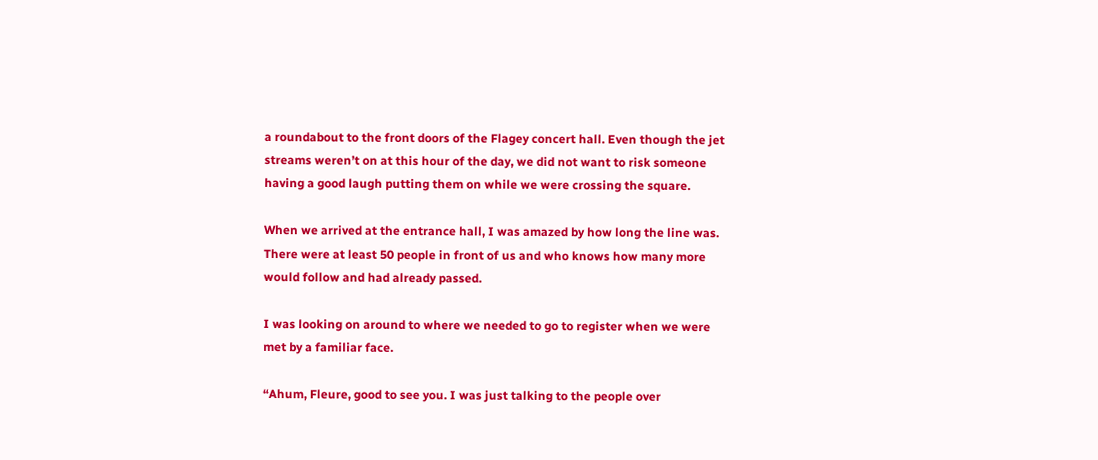a roundabout to the front doors of the Flagey concert hall. Even though the jet streams weren’t on at this hour of the day, we did not want to risk someone having a good laugh putting them on while we were crossing the square.

When we arrived at the entrance hall, I was amazed by how long the line was. There were at least 50 people in front of us and who knows how many more would follow and had already passed.

I was looking on around to where we needed to go to register when we were met by a familiar face.

“Ahum, Fleure, good to see you. I was just talking to the people over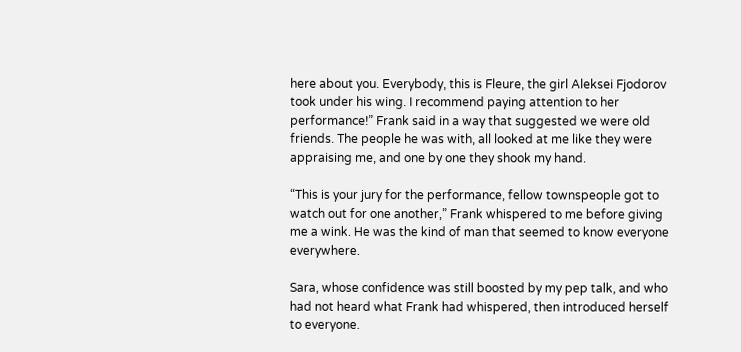here about you. Everybody, this is Fleure, the girl Aleksei Fjodorov took under his wing. I recommend paying attention to her performance!” Frank said in a way that suggested we were old friends. The people he was with, all looked at me like they were appraising me, and one by one they shook my hand.

“This is your jury for the performance, fellow townspeople got to watch out for one another,” Frank whispered to me before giving me a wink. He was the kind of man that seemed to know everyone everywhere.

Sara, whose confidence was still boosted by my pep talk, and who had not heard what Frank had whispered, then introduced herself to everyone.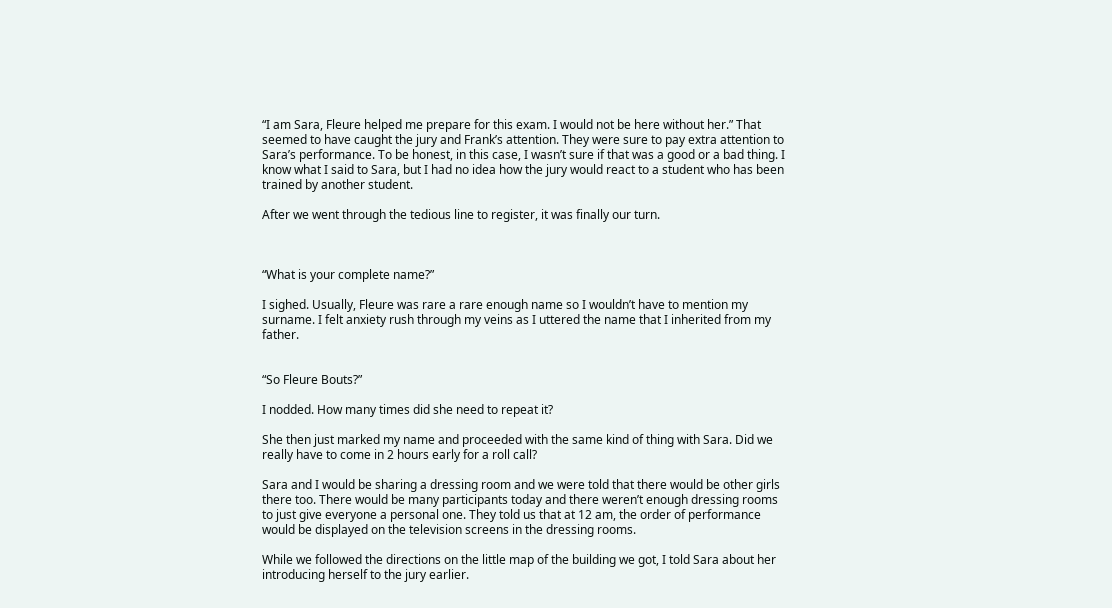“I am Sara, Fleure helped me prepare for this exam. I would not be here without her.” That seemed to have caught the jury and Frank’s attention. They were sure to pay extra attention to Sara’s performance. To be honest, in this case, I wasn’t sure if that was a good or a bad thing. I know what I said to Sara, but I had no idea how the jury would react to a student who has been trained by another student.

After we went through the tedious line to register, it was finally our turn.



“What is your complete name?”

I sighed. Usually, Fleure was rare a rare enough name so I wouldn’t have to mention my surname. I felt anxiety rush through my veins as I uttered the name that I inherited from my father.


“So Fleure Bouts?”

I nodded. How many times did she need to repeat it?

She then just marked my name and proceeded with the same kind of thing with Sara. Did we really have to come in 2 hours early for a roll call?

Sara and I would be sharing a dressing room and we were told that there would be other girls there too. There would be many participants today and there weren’t enough dressing rooms to just give everyone a personal one. They told us that at 12 am, the order of performance would be displayed on the television screens in the dressing rooms.

While we followed the directions on the little map of the building we got, I told Sara about her introducing herself to the jury earlier.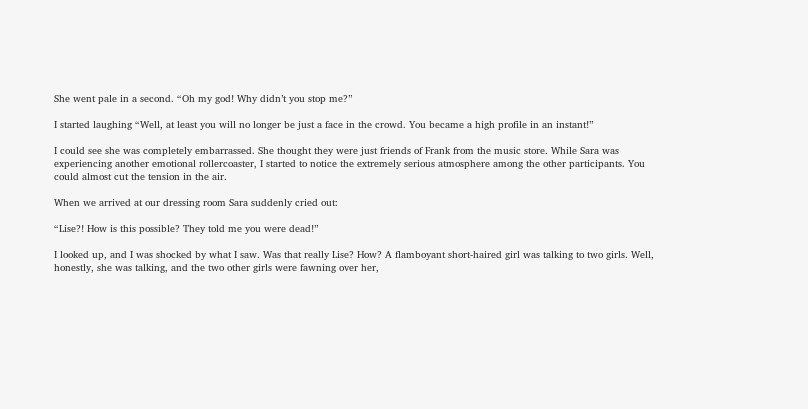She went pale in a second. “Oh my god! Why didn’t you stop me?”

I started laughing “Well, at least you will no longer be just a face in the crowd. You became a high profile in an instant!”

I could see she was completely embarrassed. She thought they were just friends of Frank from the music store. While Sara was experiencing another emotional rollercoaster, I started to notice the extremely serious atmosphere among the other participants. You could almost cut the tension in the air.

When we arrived at our dressing room Sara suddenly cried out:

“Lise?! How is this possible? They told me you were dead!”

I looked up, and I was shocked by what I saw. Was that really Lise? How? A flamboyant short-haired girl was talking to two girls. Well, honestly, she was talking, and the two other girls were fawning over her,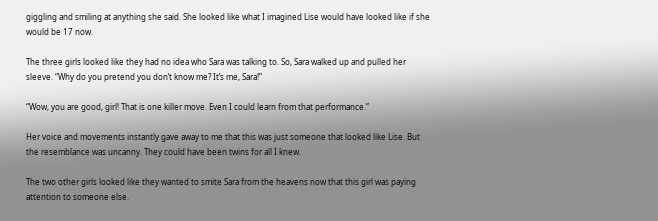giggling and smiling at anything she said. She looked like what I imagined Lise would have looked like if she would be 17 now.

The three girls looked like they had no idea who Sara was talking to. So, Sara walked up and pulled her sleeve. “Why do you pretend you don’t know me? It’s me, Sara!”

“Wow, you are good, girl! That is one killer move. Even I could learn from that performance.”

Her voice and movements instantly gave away to me that this was just someone that looked like Lise. But the resemblance was uncanny. They could have been twins for all I knew.

The two other girls looked like they wanted to smite Sara from the heavens now that this girl was paying attention to someone else.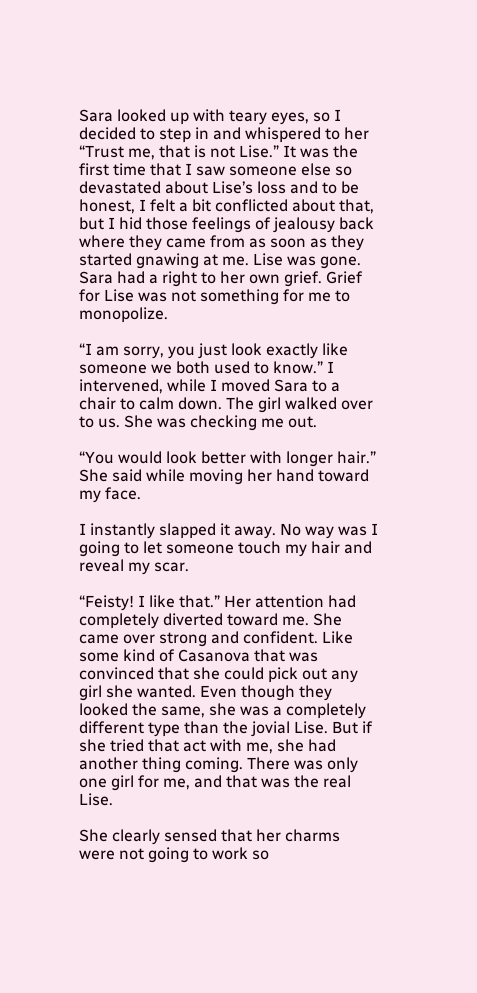Sara looked up with teary eyes, so I decided to step in and whispered to her “Trust me, that is not Lise.” It was the first time that I saw someone else so devastated about Lise’s loss and to be honest, I felt a bit conflicted about that, but I hid those feelings of jealousy back where they came from as soon as they started gnawing at me. Lise was gone. Sara had a right to her own grief. Grief for Lise was not something for me to monopolize.

“I am sorry, you just look exactly like someone we both used to know.” I intervened, while I moved Sara to a chair to calm down. The girl walked over to us. She was checking me out.

“You would look better with longer hair.” She said while moving her hand toward my face.

I instantly slapped it away. No way was I going to let someone touch my hair and reveal my scar.

“Feisty! I like that.” Her attention had completely diverted toward me. She came over strong and confident. Like some kind of Casanova that was convinced that she could pick out any girl she wanted. Even though they looked the same, she was a completely different type than the jovial Lise. But if she tried that act with me, she had another thing coming. There was only one girl for me, and that was the real Lise.

She clearly sensed that her charms were not going to work so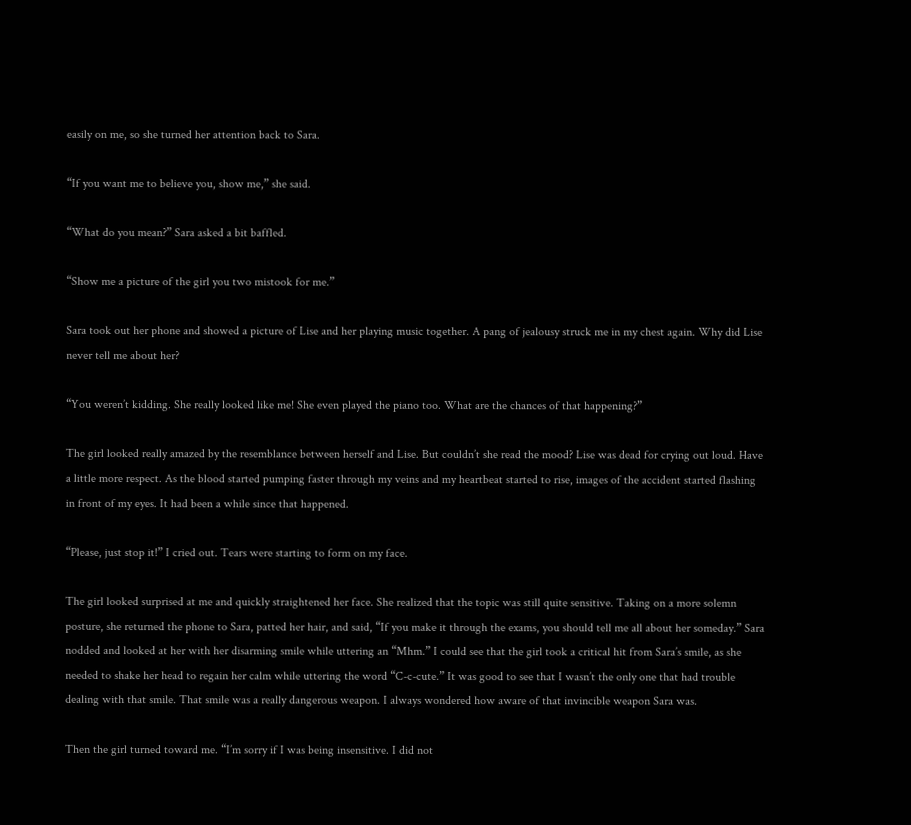easily on me, so she turned her attention back to Sara.

“If you want me to believe you, show me,” she said.

“What do you mean?” Sara asked a bit baffled.

“Show me a picture of the girl you two mistook for me.”

Sara took out her phone and showed a picture of Lise and her playing music together. A pang of jealousy struck me in my chest again. Why did Lise never tell me about her?

“You weren’t kidding. She really looked like me! She even played the piano too. What are the chances of that happening?”

The girl looked really amazed by the resemblance between herself and Lise. But couldn’t she read the mood? Lise was dead for crying out loud. Have a little more respect. As the blood started pumping faster through my veins and my heartbeat started to rise, images of the accident started flashing in front of my eyes. It had been a while since that happened.

“Please, just stop it!” I cried out. Tears were starting to form on my face.

The girl looked surprised at me and quickly straightened her face. She realized that the topic was still quite sensitive. Taking on a more solemn posture, she returned the phone to Sara, patted her hair, and said, “If you make it through the exams, you should tell me all about her someday.” Sara nodded and looked at her with her disarming smile while uttering an “Mhm.” I could see that the girl took a critical hit from Sara’s smile, as she needed to shake her head to regain her calm while uttering the word “C-c-cute.” It was good to see that I wasn’t the only one that had trouble dealing with that smile. That smile was a really dangerous weapon. I always wondered how aware of that invincible weapon Sara was.

Then the girl turned toward me. “I’m sorry if I was being insensitive. I did not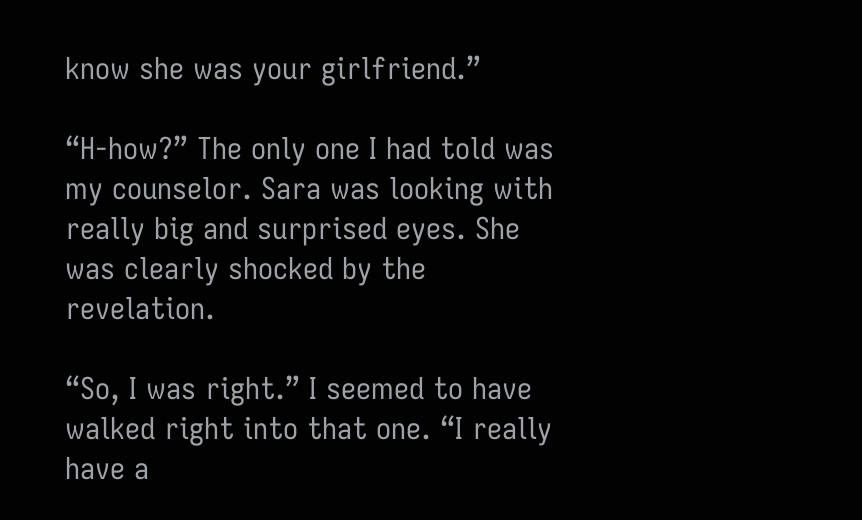know she was your girlfriend.”

“H-how?” The only one I had told was my counselor. Sara was looking with really big and surprised eyes. She was clearly shocked by the revelation.

“So, I was right.” I seemed to have walked right into that one. “I really have a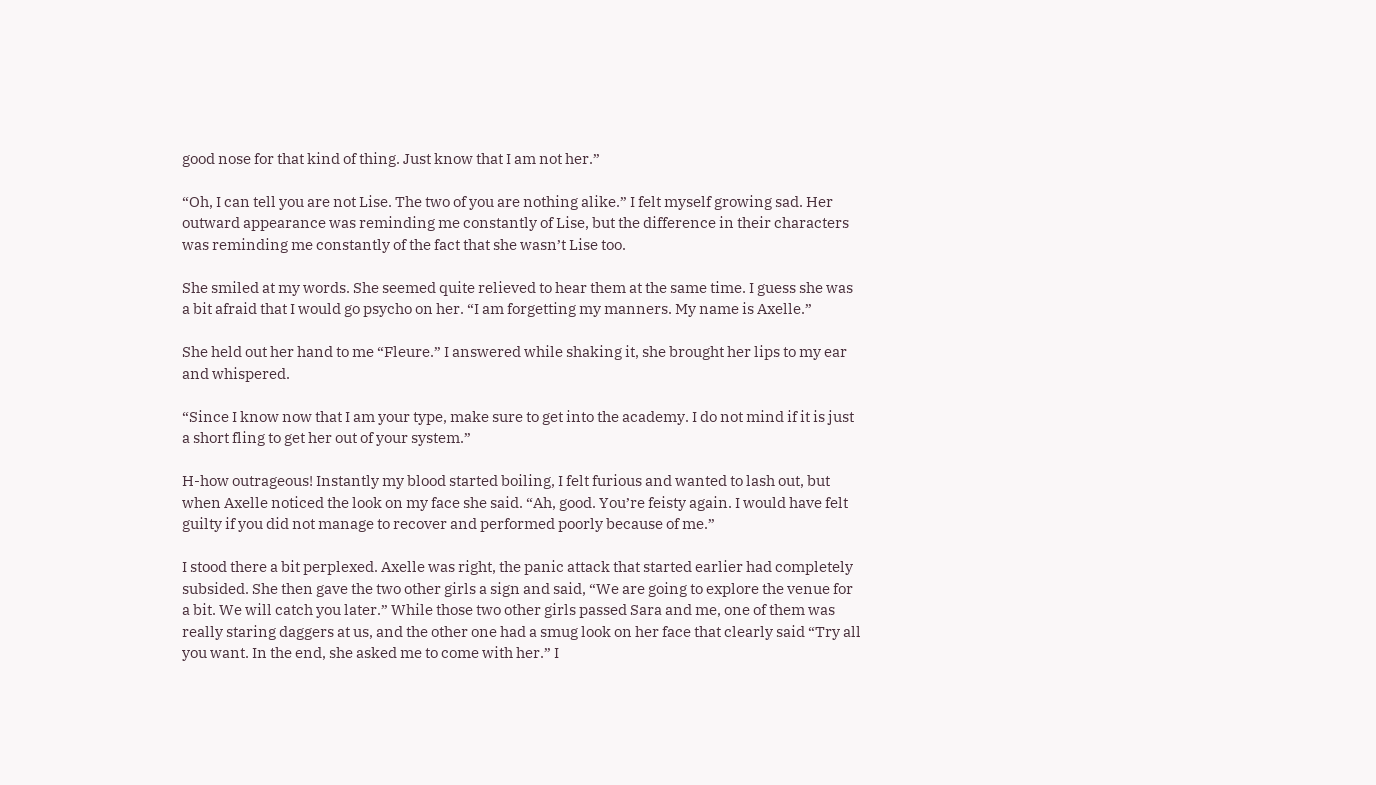good nose for that kind of thing. Just know that I am not her.”

“Oh, I can tell you are not Lise. The two of you are nothing alike.” I felt myself growing sad. Her outward appearance was reminding me constantly of Lise, but the difference in their characters was reminding me constantly of the fact that she wasn’t Lise too.

She smiled at my words. She seemed quite relieved to hear them at the same time. I guess she was a bit afraid that I would go psycho on her. “I am forgetting my manners. My name is Axelle.”

She held out her hand to me “Fleure.” I answered while shaking it, she brought her lips to my ear and whispered.

“Since I know now that I am your type, make sure to get into the academy. I do not mind if it is just a short fling to get her out of your system.”

H-how outrageous! Instantly my blood started boiling, I felt furious and wanted to lash out, but when Axelle noticed the look on my face she said. “Ah, good. You’re feisty again. I would have felt guilty if you did not manage to recover and performed poorly because of me.”

I stood there a bit perplexed. Axelle was right, the panic attack that started earlier had completely subsided. She then gave the two other girls a sign and said, “We are going to explore the venue for a bit. We will catch you later.” While those two other girls passed Sara and me, one of them was really staring daggers at us, and the other one had a smug look on her face that clearly said “Try all you want. In the end, she asked me to come with her.” I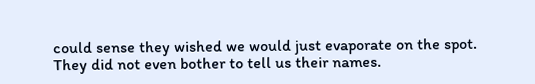could sense they wished we would just evaporate on the spot. They did not even bother to tell us their names.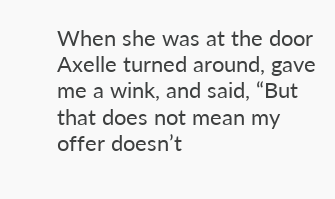When she was at the door Axelle turned around, gave me a wink, and said, “But that does not mean my offer doesn’t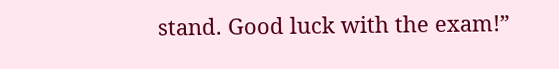stand. Good luck with the exam!”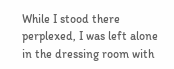While I stood there perplexed, I was left alone in the dressing room with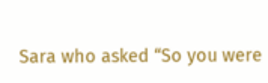Sara who asked “So you were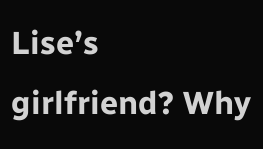Lise’s girlfriend? Why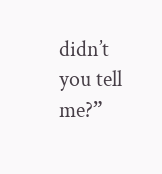didn’t you tell me?”